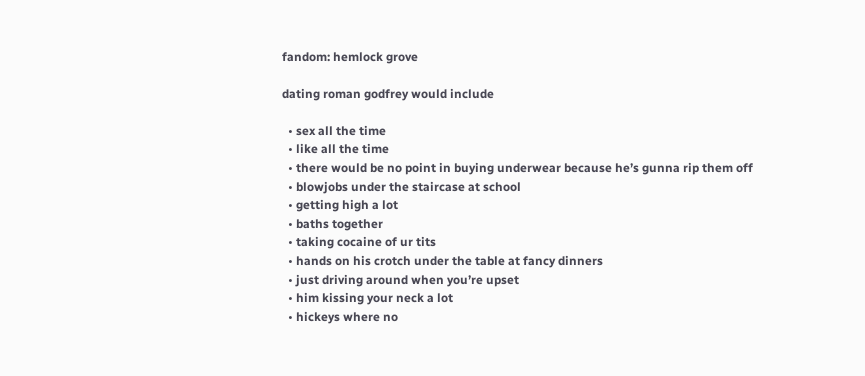fandom: hemlock grove

dating roman godfrey would include

  • sex all the time
  • like all the time
  • there would be no point in buying underwear because he’s gunna rip them off
  • blowjobs under the staircase at school
  • getting high a lot
  • baths together
  • taking cocaine of ur tits
  • hands on his crotch under the table at fancy dinners
  • just driving around when you’re upset
  • him kissing your neck a lot
  • hickeys where no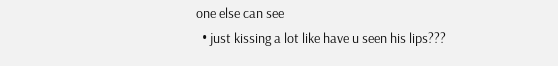one else can see
  • just kissing a lot like have u seen his lips???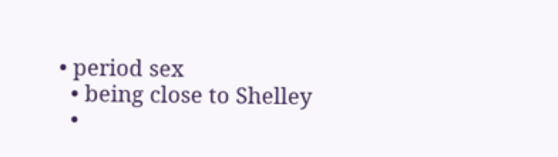• period sex
  • being close to Shelley
  •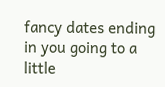fancy dates ending in you going to a little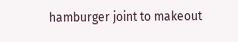hamburger joint to makeout